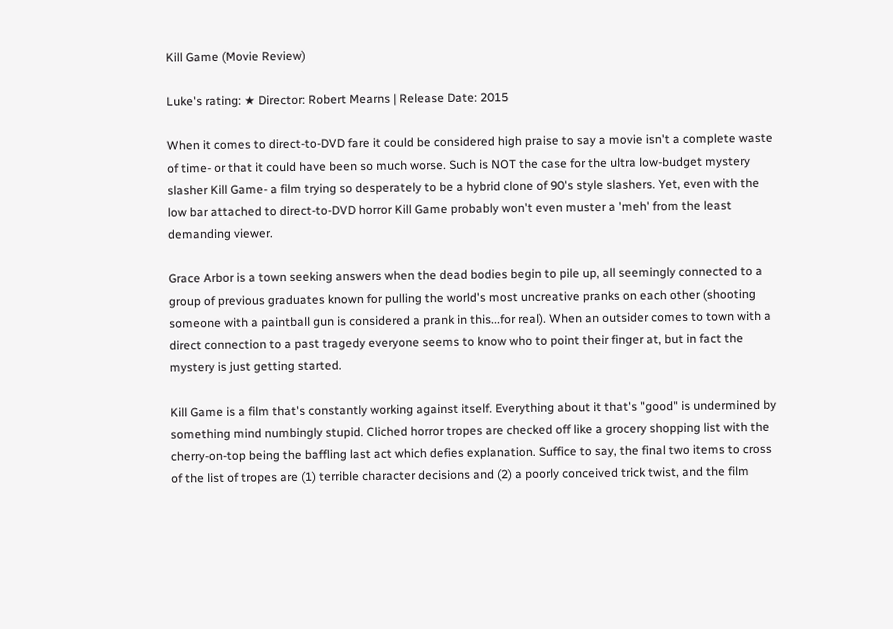Kill Game (Movie Review)

Luke's rating: ★ Director: Robert Mearns | Release Date: 2015

When it comes to direct-to-DVD fare it could be considered high praise to say a movie isn't a complete waste of time- or that it could have been so much worse. Such is NOT the case for the ultra low-budget mystery slasher Kill Game- a film trying so desperately to be a hybrid clone of 90's style slashers. Yet, even with the low bar attached to direct-to-DVD horror Kill Game probably won't even muster a 'meh' from the least demanding viewer.

Grace Arbor is a town seeking answers when the dead bodies begin to pile up, all seemingly connected to a group of previous graduates known for pulling the world's most uncreative pranks on each other (shooting someone with a paintball gun is considered a prank in this...for real). When an outsider comes to town with a direct connection to a past tragedy everyone seems to know who to point their finger at, but in fact the mystery is just getting started.

Kill Game is a film that's constantly working against itself. Everything about it that's "good" is undermined by something mind numbingly stupid. Cliched horror tropes are checked off like a grocery shopping list with the cherry-on-top being the baffling last act which defies explanation. Suffice to say, the final two items to cross of the list of tropes are (1) terrible character decisions and (2) a poorly conceived trick twist, and the film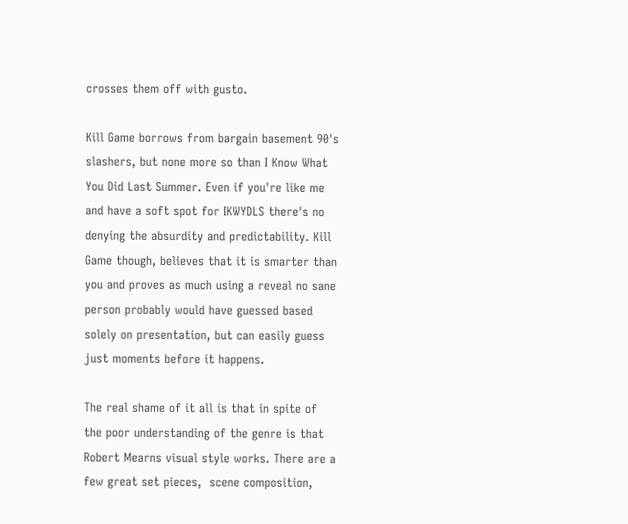crosses them off with gusto.

Kill Game borrows from bargain basement 90's slashers, but none more so than I Know What You Did Last Summer. Even if you're like me and have a soft spot for IKWYDLS there's no denying the absurdity and predictability. Kill Game though, believes that it is smarter than you and proves as much using a reveal no sane person probably would have guessed based solely on presentation, but can easily guess just moments before it happens.

The real shame of it all is that in spite of the poor understanding of the genre is that Robert Mearns visual style works. There are a few great set pieces,  scene composition,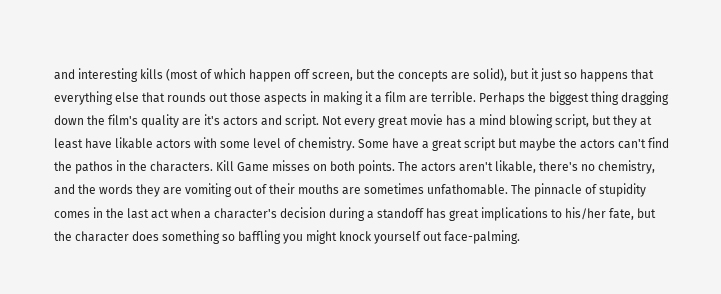and interesting kills (most of which happen off screen, but the concepts are solid), but it just so happens that everything else that rounds out those aspects in making it a film are terrible. Perhaps the biggest thing dragging down the film's quality are it's actors and script. Not every great movie has a mind blowing script, but they at least have likable actors with some level of chemistry. Some have a great script but maybe the actors can't find the pathos in the characters. Kill Game misses on both points. The actors aren't likable, there's no chemistry, and the words they are vomiting out of their mouths are sometimes unfathomable. The pinnacle of stupidity comes in the last act when a character's decision during a standoff has great implications to his/her fate, but the character does something so baffling you might knock yourself out face-palming.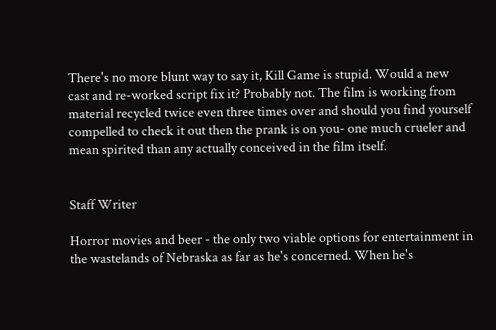There's no more blunt way to say it, Kill Game is stupid. Would a new cast and re-worked script fix it? Probably not. The film is working from material recycled twice even three times over and should you find yourself compelled to check it out then the prank is on you- one much crueler and mean spirited than any actually conceived in the film itself.


Staff Writer

Horror movies and beer - the only two viable options for entertainment in the wastelands of Nebraska as far as he's concerned. When he's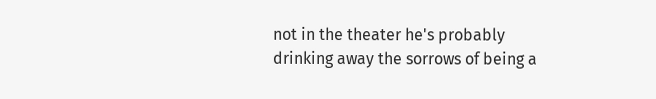not in the theater he's probably drinking away the sorrows of being a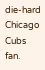die-hard Chicago Cubs fan.